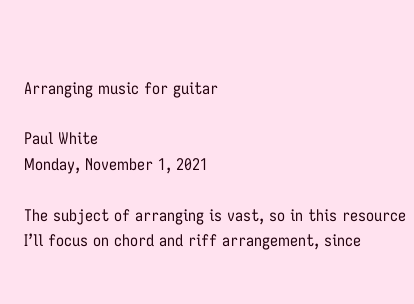Arranging music for guitar

Paul White
Monday, November 1, 2021

The subject of arranging is vast, so in this resource I’ll focus on chord and riff arrangement, since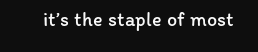it’s the staple of most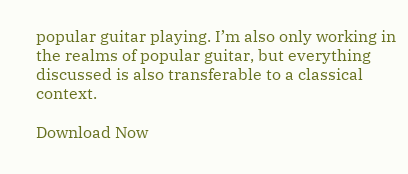popular guitar playing. I’m also only working in the realms of popular guitar, but everything discussed is also transferable to a classical context.

Download Now